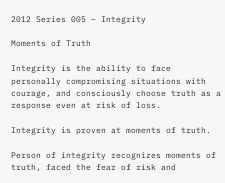2012 Series 005 – Integrity

Moments of Truth

Integrity is the ability to face personally compromising situations with courage, and consciously choose truth as a response even at risk of loss.

Integrity is proven at moments of truth.

Person of integrity recognizes moments of truth, faced the fear of risk and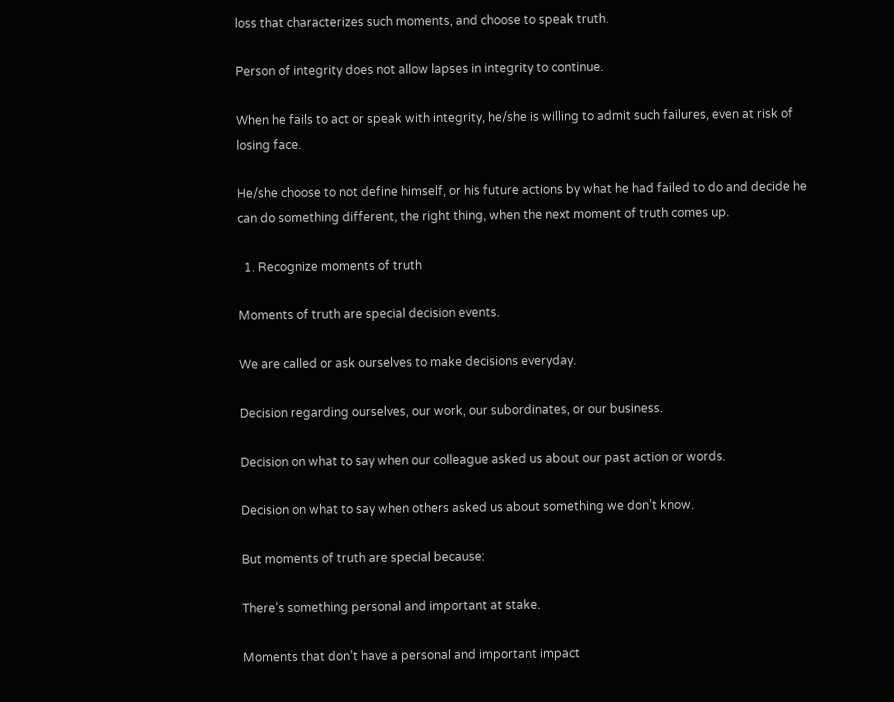loss that characterizes such moments, and choose to speak truth.

Person of integrity does not allow lapses in integrity to continue.

When he fails to act or speak with integrity, he/she is willing to admit such failures, even at risk of losing face.

He/she choose to not define himself, or his future actions by what he had failed to do and decide he can do something different, the right thing, when the next moment of truth comes up.

  1. Recognize moments of truth

Moments of truth are special decision events.

We are called or ask ourselves to make decisions everyday.

Decision regarding ourselves, our work, our subordinates, or our business.

Decision on what to say when our colleague asked us about our past action or words.

Decision on what to say when others asked us about something we don’t know.

But moments of truth are special because:

There’s something personal and important at stake.

Moments that don’t have a personal and important impact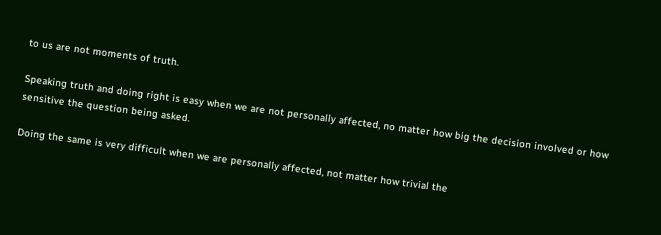to us are not moments of truth.

Speaking truth and doing right is easy when we are not personally affected, no matter how big the decision involved or how sensitive the question being asked.

Doing the same is very difficult when we are personally affected, not matter how trivial the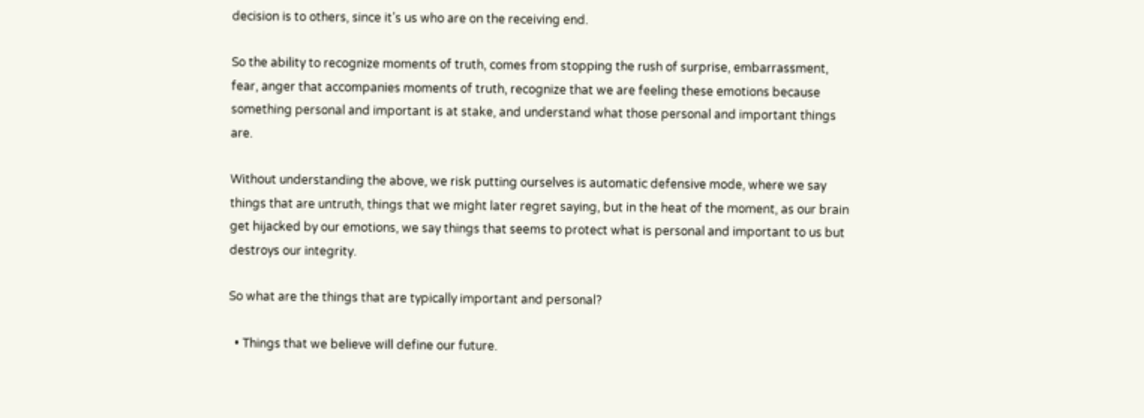decision is to others, since it’s us who are on the receiving end.

So the ability to recognize moments of truth, comes from stopping the rush of surprise, embarrassment, fear, anger that accompanies moments of truth, recognize that we are feeling these emotions because something personal and important is at stake, and understand what those personal and important things are.

Without understanding the above, we risk putting ourselves is automatic defensive mode, where we say things that are untruth, things that we might later regret saying, but in the heat of the moment, as our brain get hijacked by our emotions, we say things that seems to protect what is personal and important to us but destroys our integrity.

So what are the things that are typically important and personal?

  • Things that we believe will define our future.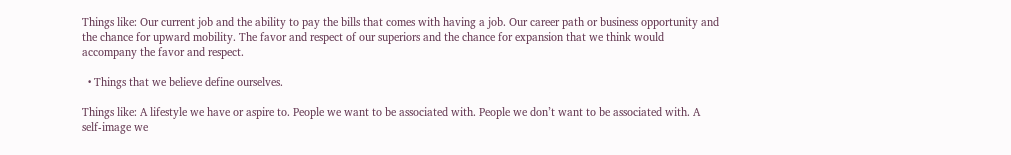Things like: Our current job and the ability to pay the bills that comes with having a job. Our career path or business opportunity and the chance for upward mobility. The favor and respect of our superiors and the chance for expansion that we think would accompany the favor and respect.

  • Things that we believe define ourselves.

Things like: A lifestyle we have or aspire to. People we want to be associated with. People we don’t want to be associated with. A self-image we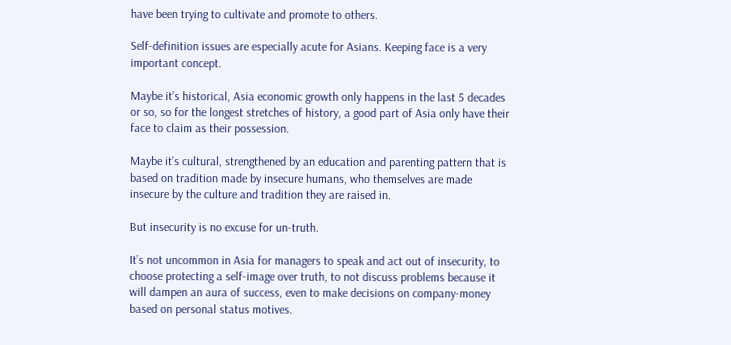have been trying to cultivate and promote to others.

Self-definition issues are especially acute for Asians. Keeping face is a very important concept.

Maybe it’s historical, Asia economic growth only happens in the last 5 decades or so, so for the longest stretches of history, a good part of Asia only have their face to claim as their possession.

Maybe it’s cultural, strengthened by an education and parenting pattern that is based on tradition made by insecure humans, who themselves are made insecure by the culture and tradition they are raised in.

But insecurity is no excuse for un-truth.

It’s not uncommon in Asia for managers to speak and act out of insecurity, to choose protecting a self-image over truth, to not discuss problems because it will dampen an aura of success, even to make decisions on company-money based on personal status motives.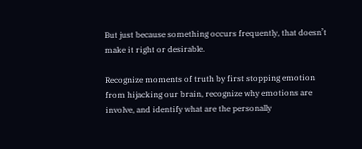But just because something occurs frequently, that doesn’t make it right or desirable.

Recognize moments of truth by first stopping emotion from hijacking our brain, recognize why emotions are involve, and identify what are the personally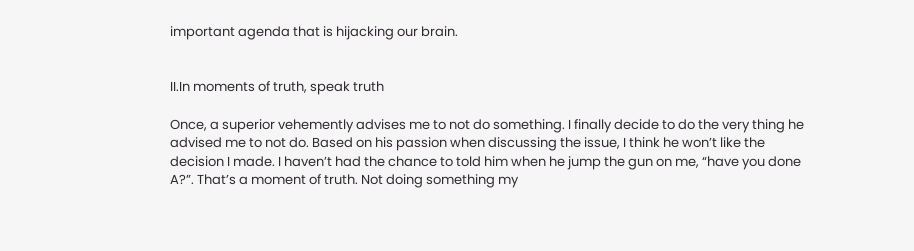important agenda that is hijacking our brain.


II.In moments of truth, speak truth

Once, a superior vehemently advises me to not do something. I finally decide to do the very thing he advised me to not do. Based on his passion when discussing the issue, I think he won’t like the decision I made. I haven’t had the chance to told him when he jump the gun on me, “have you done A?”. That’s a moment of truth. Not doing something my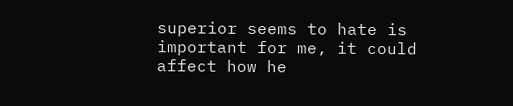superior seems to hate is important for me, it could affect how he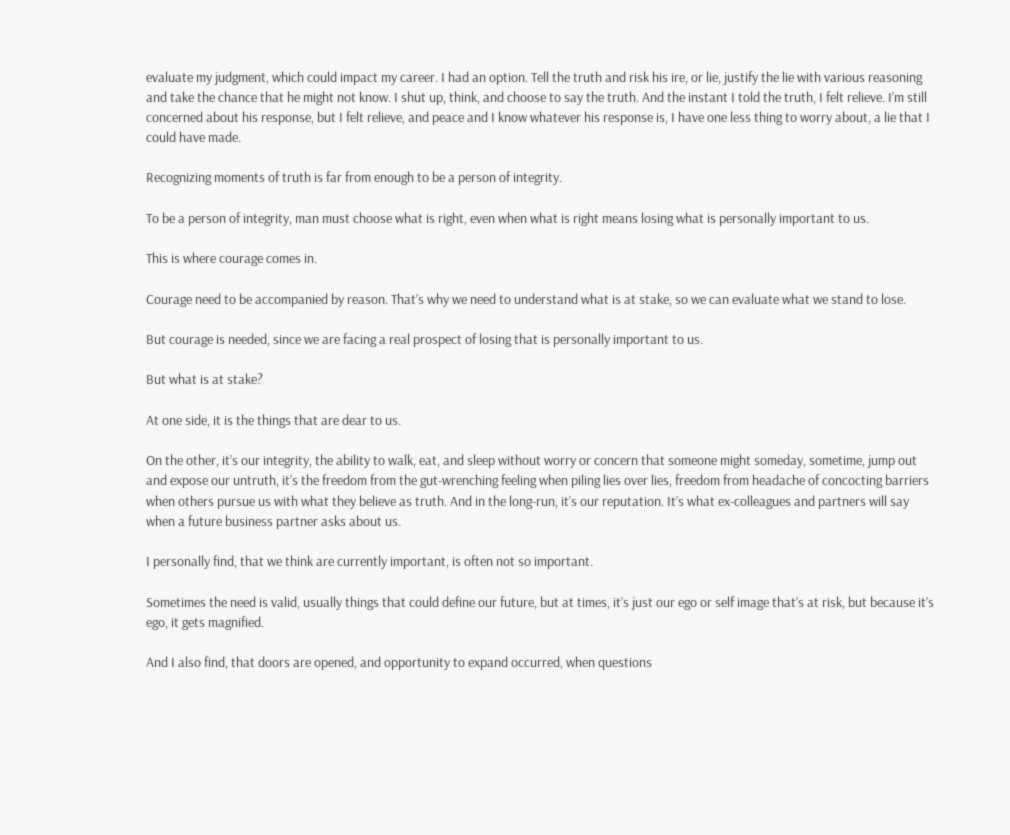evaluate my judgment, which could impact my career. I had an option. Tell the truth and risk his ire, or lie, justify the lie with various reasoning and take the chance that he might not know. I shut up, think, and choose to say the truth. And the instant I told the truth, I felt relieve. I’m still concerned about his response, but I felt relieve, and peace and I know whatever his response is, I have one less thing to worry about, a lie that I could have made.

Recognizing moments of truth is far from enough to be a person of integrity.

To be a person of integrity, man must choose what is right, even when what is right means losing what is personally important to us.

This is where courage comes in.

Courage need to be accompanied by reason. That’s why we need to understand what is at stake, so we can evaluate what we stand to lose.

But courage is needed, since we are facing a real prospect of losing that is personally important to us.

But what is at stake?

At one side, it is the things that are dear to us.

On the other, it’s our integrity, the ability to walk, eat, and sleep without worry or concern that someone might someday, sometime, jump out and expose our untruth, it’s the freedom from the gut-wrenching feeling when piling lies over lies, freedom from headache of concocting barriers when others pursue us with what they believe as truth. And in the long-run, it’s our reputation. It’s what ex-colleagues and partners will say when a future business partner asks about us.

I personally find, that we think are currently important, is often not so important.

Sometimes the need is valid, usually things that could define our future, but at times, it’s just our ego or self image that’s at risk, but because it’s ego, it gets magnified.

And I also find, that doors are opened, and opportunity to expand occurred, when questions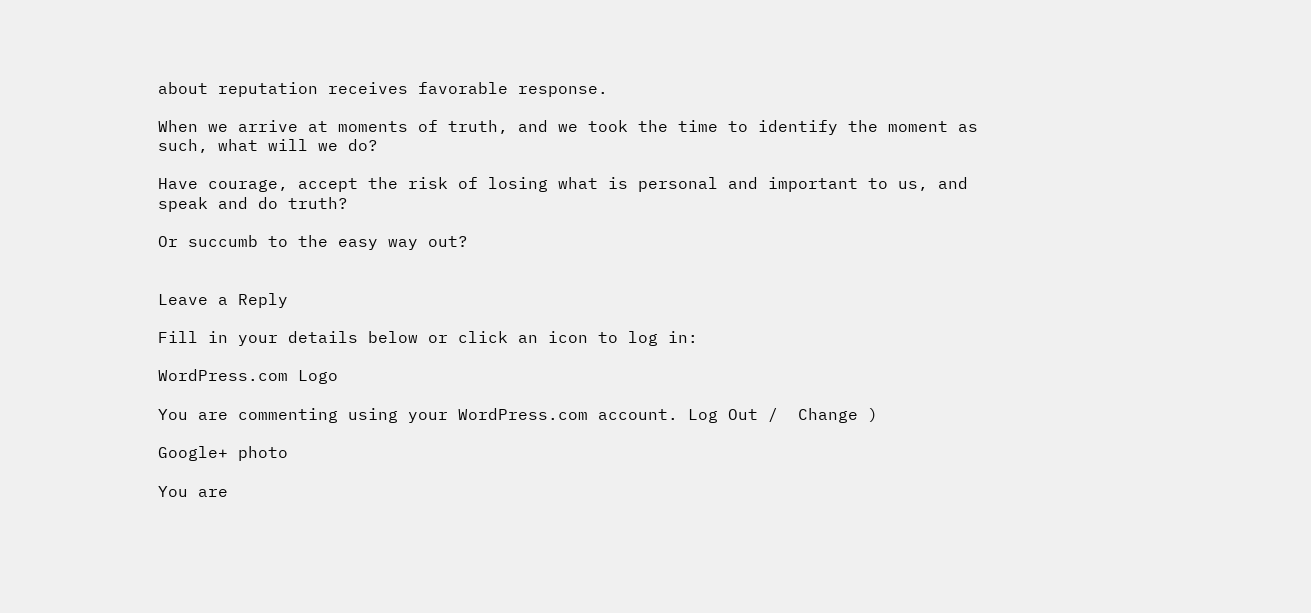about reputation receives favorable response.

When we arrive at moments of truth, and we took the time to identify the moment as such, what will we do?

Have courage, accept the risk of losing what is personal and important to us, and speak and do truth?

Or succumb to the easy way out?


Leave a Reply

Fill in your details below or click an icon to log in:

WordPress.com Logo

You are commenting using your WordPress.com account. Log Out /  Change )

Google+ photo

You are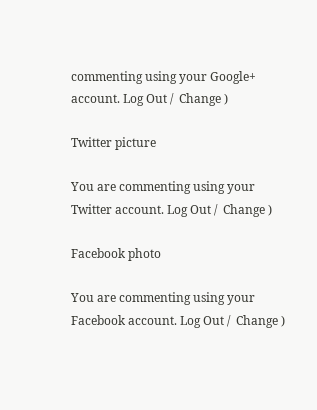commenting using your Google+ account. Log Out /  Change )

Twitter picture

You are commenting using your Twitter account. Log Out /  Change )

Facebook photo

You are commenting using your Facebook account. Log Out /  Change )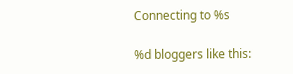Connecting to %s

%d bloggers like this: